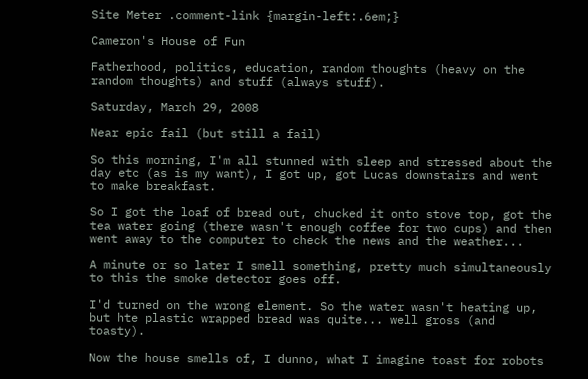Site Meter .comment-link {margin-left:.6em;}

Cameron's House of Fun

Fatherhood, politics, education, random thoughts (heavy on the random thoughts) and stuff (always stuff).

Saturday, March 29, 2008

Near epic fail (but still a fail)

So this morning, I'm all stunned with sleep and stressed about the day etc (as is my want), I got up, got Lucas downstairs and went to make breakfast.

So I got the loaf of bread out, chucked it onto stove top, got the tea water going (there wasn't enough coffee for two cups) and then went away to the computer to check the news and the weather...

A minute or so later I smell something, pretty much simultaneously to this the smoke detector goes off.

I'd turned on the wrong element. So the water wasn't heating up, but hte plastic wrapped bread was quite... well gross (and toasty).

Now the house smells of, I dunno, what I imagine toast for robots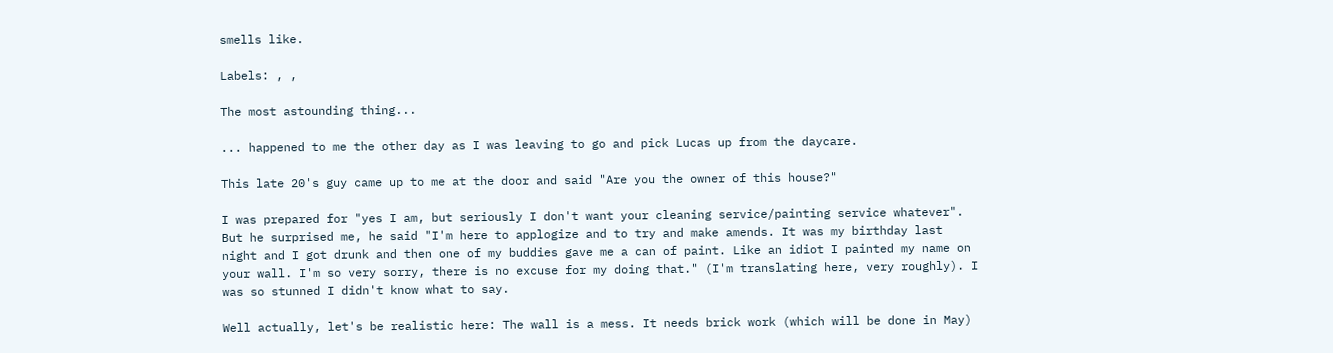smells like.

Labels: , ,

The most astounding thing...

... happened to me the other day as I was leaving to go and pick Lucas up from the daycare.

This late 20's guy came up to me at the door and said "Are you the owner of this house?"

I was prepared for "yes I am, but seriously I don't want your cleaning service/painting service whatever". But he surprised me, he said "I'm here to applogize and to try and make amends. It was my birthday last night and I got drunk and then one of my buddies gave me a can of paint. Like an idiot I painted my name on your wall. I'm so very sorry, there is no excuse for my doing that." (I'm translating here, very roughly). I was so stunned I didn't know what to say.

Well actually, let's be realistic here: The wall is a mess. It needs brick work (which will be done in May)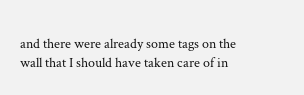and there were already some tags on the wall that I should have taken care of in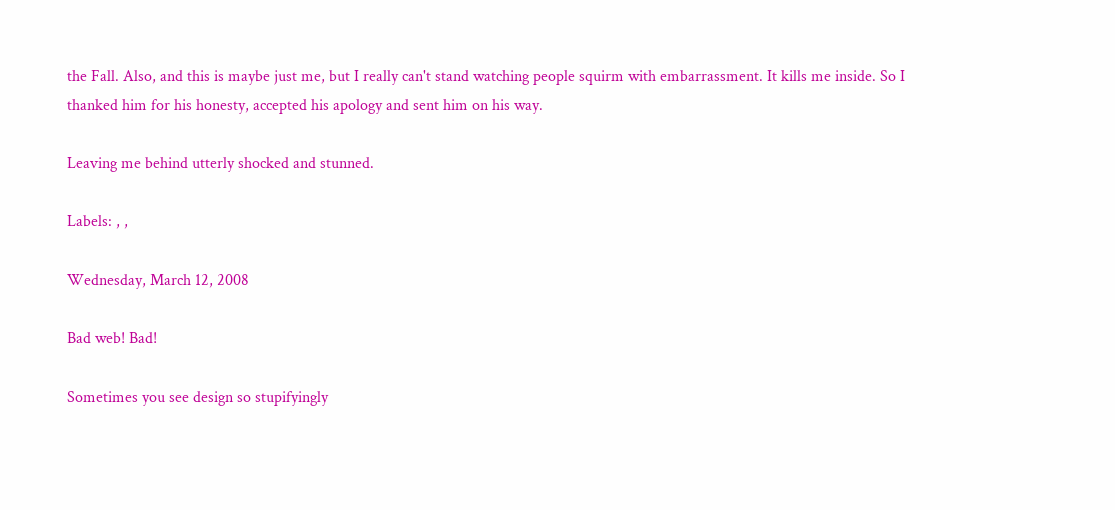the Fall. Also, and this is maybe just me, but I really can't stand watching people squirm with embarrassment. It kills me inside. So I thanked him for his honesty, accepted his apology and sent him on his way.

Leaving me behind utterly shocked and stunned.

Labels: , ,

Wednesday, March 12, 2008

Bad web! Bad!

Sometimes you see design so stupifyingly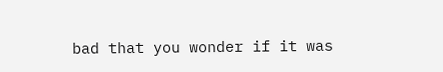bad that you wonder if it was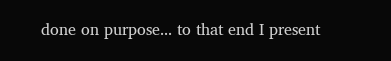done on purpose... to that end I present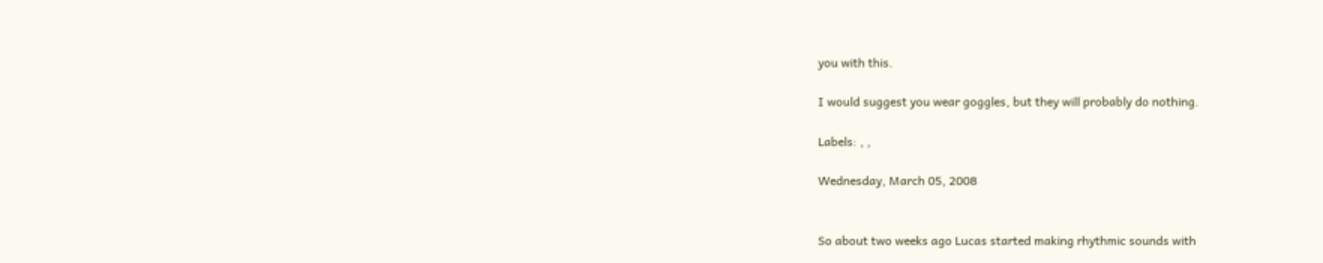you with this.

I would suggest you wear goggles, but they will probably do nothing.

Labels: , ,

Wednesday, March 05, 2008


So about two weeks ago Lucas started making rhythmic sounds with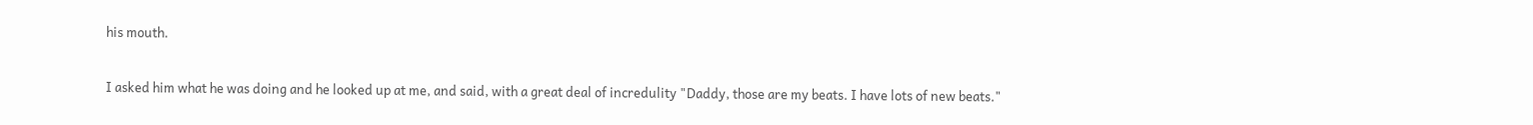his mouth.

I asked him what he was doing and he looked up at me, and said, with a great deal of incredulity "Daddy, those are my beats. I have lots of new beats."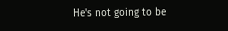He's not going to be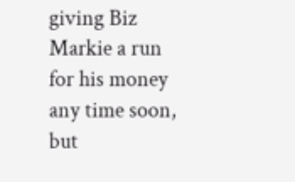giving Biz Markie a run for his money any time soon, but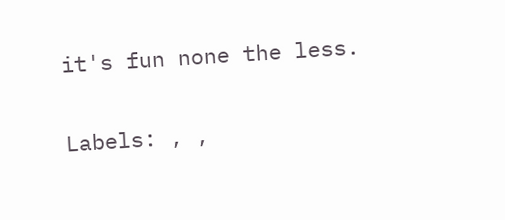it's fun none the less.

Labels: , ,